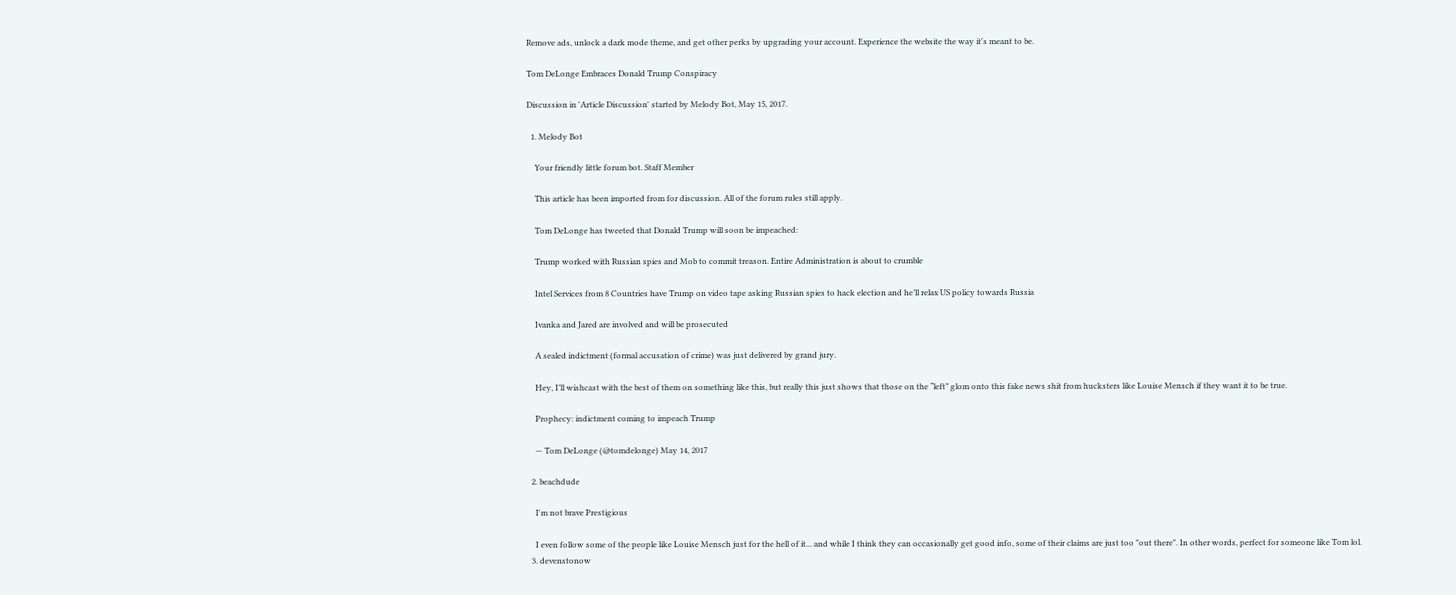Remove ads, unlock a dark mode theme, and get other perks by upgrading your account. Experience the website the way it's meant to be.

Tom DeLonge Embraces Donald Trump Conspiracy

Discussion in 'Article Discussion' started by Melody Bot, May 15, 2017.

  1. Melody Bot

    Your friendly little forum bot. Staff Member

    This article has been imported from for discussion. All of the forum rules still apply.

    Tom DeLonge has tweeted that Donald Trump will soon be impeached:

    Trump worked with Russian spies and Mob to commit treason. Entire Administration is about to crumble

    Intel Services from 8 Countries have Trump on video tape asking Russian spies to hack election and he’ll relax US policy towards Russia

    Ivanka and Jared are involved and will be prosecuted

    A sealed indictment (formal accusation of crime) was just delivered by grand jury.

    Hey, I’ll wishcast with the best of them on something like this, but really this just shows that those on the “left” glom onto this fake news shit from hucksters like Louise Mensch if they want it to be true.

    Prophecy: indictment coming to impeach Trump

    — Tom DeLonge (@tomdelonge) May 14, 2017

  2. beachdude

    I'm not brave Prestigious

    I even follow some of the people like Louise Mensch just for the hell of it... and while I think they can occasionally get good info, some of their claims are just too "out there". In other words, perfect for someone like Tom lol.
  3. devenstonow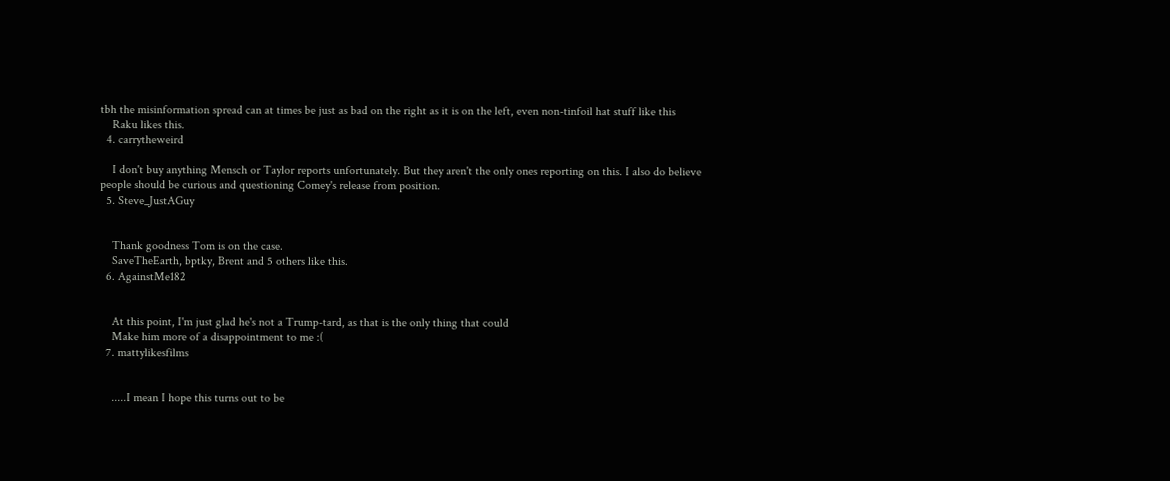tbh the misinformation spread can at times be just as bad on the right as it is on the left, even non-tinfoil hat stuff like this
    Raku likes this.
  4. carrytheweird

    I don't buy anything Mensch or Taylor reports unfortunately. But they aren't the only ones reporting on this. I also do believe people should be curious and questioning Comey's release from position.
  5. Steve_JustAGuy


    Thank goodness Tom is on the case.
    SaveTheEarth, bptky, Brent and 5 others like this.
  6. AgainstMe182


    At this point, I'm just glad he's not a Trump-tard, as that is the only thing that could
    Make him more of a disappointment to me :(
  7. mattylikesfilms


    .....I mean I hope this turns out to be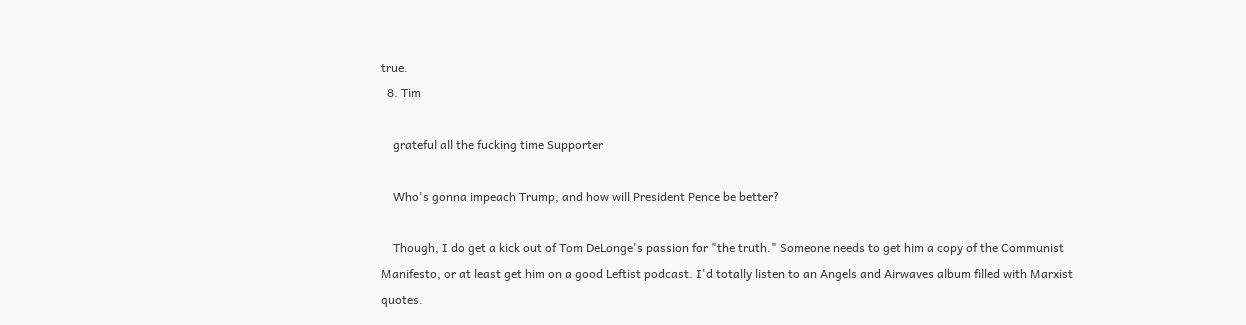true.
  8. Tim

    grateful all the fucking time Supporter

    Who's gonna impeach Trump, and how will President Pence be better?

    Though, I do get a kick out of Tom DeLonge's passion for "the truth." Someone needs to get him a copy of the Communist Manifesto, or at least get him on a good Leftist podcast. I'd totally listen to an Angels and Airwaves album filled with Marxist quotes.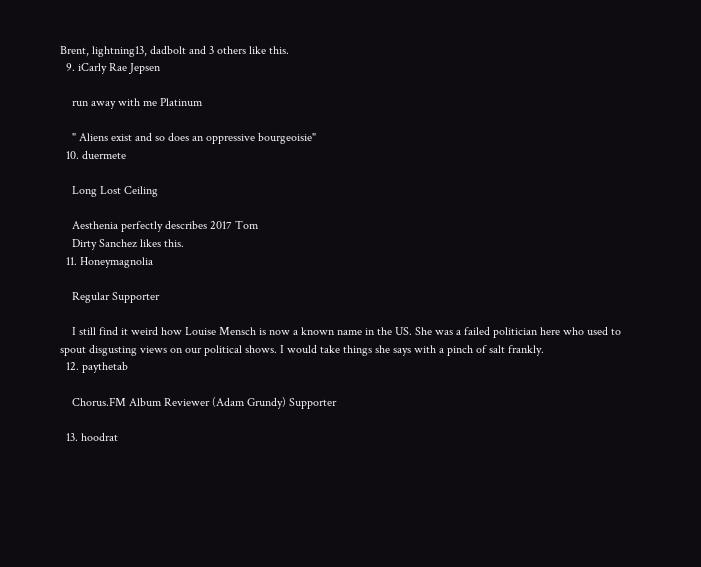Brent, lightning13, dadbolt and 3 others like this.
  9. iCarly Rae Jepsen

    run away with me Platinum

    " Aliens exist and so does an oppressive bourgeoisie"
  10. duermete

    Long Lost Ceiling

    Aesthenia perfectly describes 2017 Tom
    Dirty Sanchez likes this.
  11. Honeymagnolia

    Regular Supporter

    I still find it weird how Louise Mensch is now a known name in the US. She was a failed politician here who used to spout disgusting views on our political shows. I would take things she says with a pinch of salt frankly.
  12. paythetab

    Chorus.FM Album Reviewer (Adam Grundy) Supporter

  13. hoodrat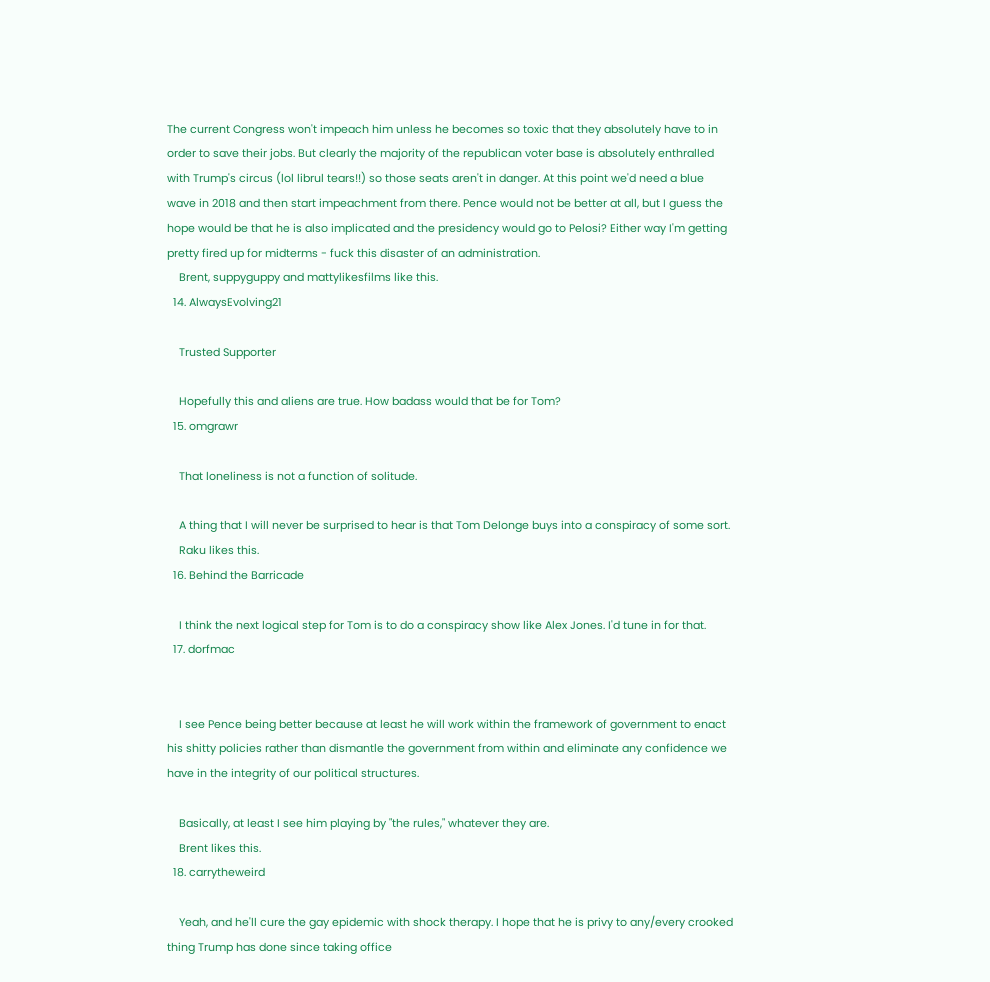The current Congress won't impeach him unless he becomes so toxic that they absolutely have to in order to save their jobs. But clearly the majority of the republican voter base is absolutely enthralled with Trump's circus (lol librul tears!!) so those seats aren't in danger. At this point we'd need a blue wave in 2018 and then start impeachment from there. Pence would not be better at all, but I guess the hope would be that he is also implicated and the presidency would go to Pelosi? Either way I'm getting pretty fired up for midterms - fuck this disaster of an administration.
    Brent, suppyguppy and mattylikesfilms like this.
  14. AlwaysEvolving21

    Trusted Supporter

    Hopefully this and aliens are true. How badass would that be for Tom?
  15. omgrawr

    That loneliness is not a function of solitude.

    A thing that I will never be surprised to hear is that Tom Delonge buys into a conspiracy of some sort.
    Raku likes this.
  16. Behind the Barricade

    I think the next logical step for Tom is to do a conspiracy show like Alex Jones. I'd tune in for that.
  17. dorfmac


    I see Pence being better because at least he will work within the framework of government to enact his shitty policies rather than dismantle the government from within and eliminate any confidence we have in the integrity of our political structures.

    Basically, at least I see him playing by "the rules," whatever they are.
    Brent likes this.
  18. carrytheweird

    Yeah, and he'll cure the gay epidemic with shock therapy. I hope that he is privy to any/every crooked thing Trump has done since taking office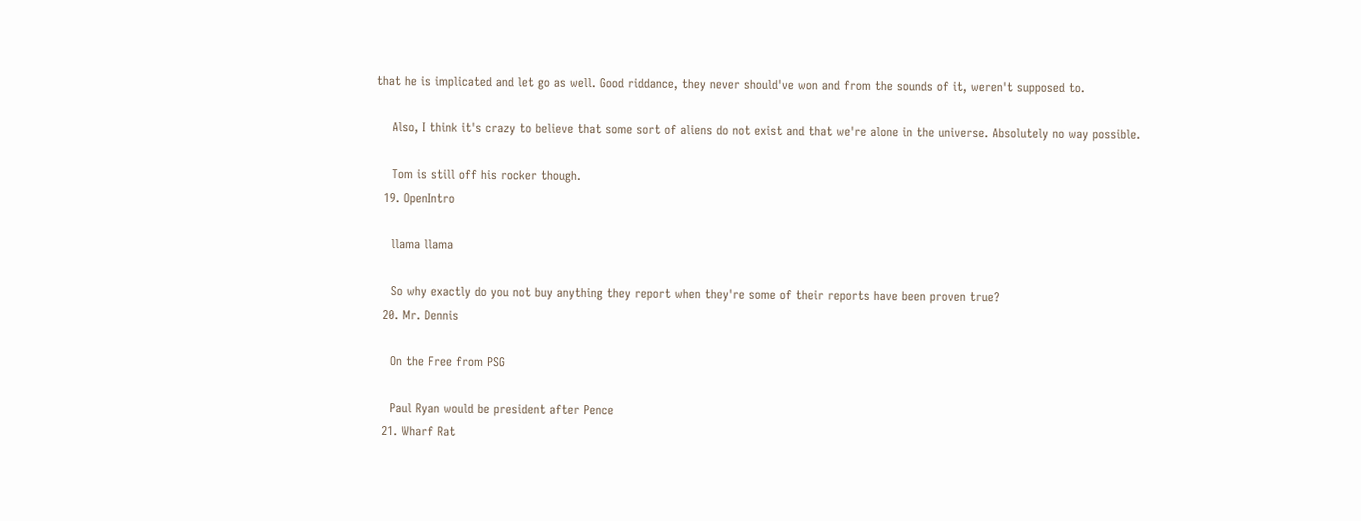that he is implicated and let go as well. Good riddance, they never should've won and from the sounds of it, weren't supposed to.

    Also, I think it's crazy to believe that some sort of aliens do not exist and that we're alone in the universe. Absolutely no way possible.

    Tom is still off his rocker though.
  19. OpenIntro

    llama llama

    So why exactly do you not buy anything they report when they're some of their reports have been proven true?
  20. Mr. Dennis

    On the Free from PSG

    Paul Ryan would be president after Pence
  21. Wharf Rat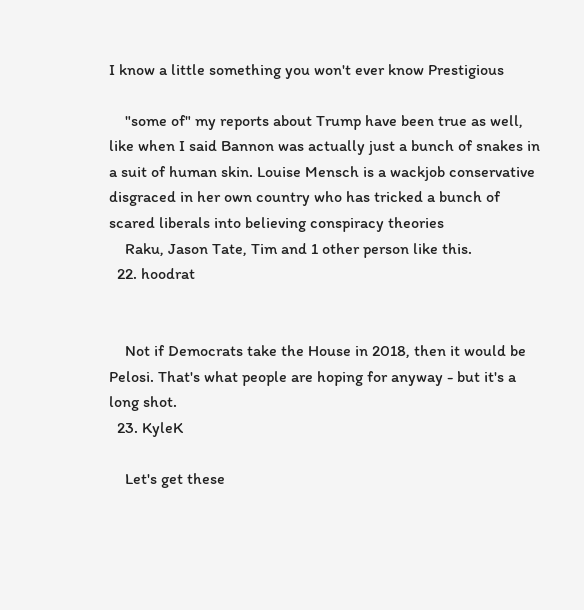I know a little something you won't ever know Prestigious

    "some of" my reports about Trump have been true as well, like when I said Bannon was actually just a bunch of snakes in a suit of human skin. Louise Mensch is a wackjob conservative disgraced in her own country who has tricked a bunch of scared liberals into believing conspiracy theories
    Raku, Jason Tate, Tim and 1 other person like this.
  22. hoodrat


    Not if Democrats take the House in 2018, then it would be Pelosi. That's what people are hoping for anyway - but it's a long shot.
  23. KyleK

    Let's get these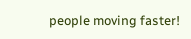people moving faster!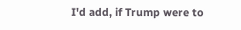I'd add, if Trump were to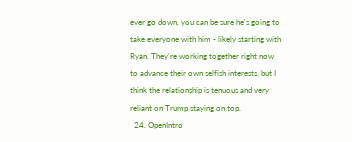ever go down, you can be sure he's going to take everyone with him - likely starting with Ryan. They're working together right now to advance their own selfish interests, but I think the relationship is tenuous and very reliant on Trump staying on top.
  24. OpenIntro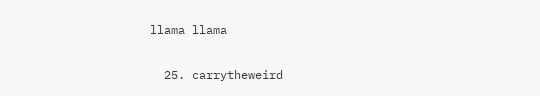llama llama

  25. carrytheweird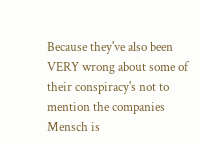Because they've also been VERY wrong about some of their conspiracy's not to mention the companies Mensch is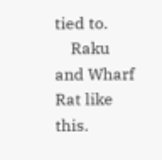tied to.
    Raku and Wharf Rat like this.